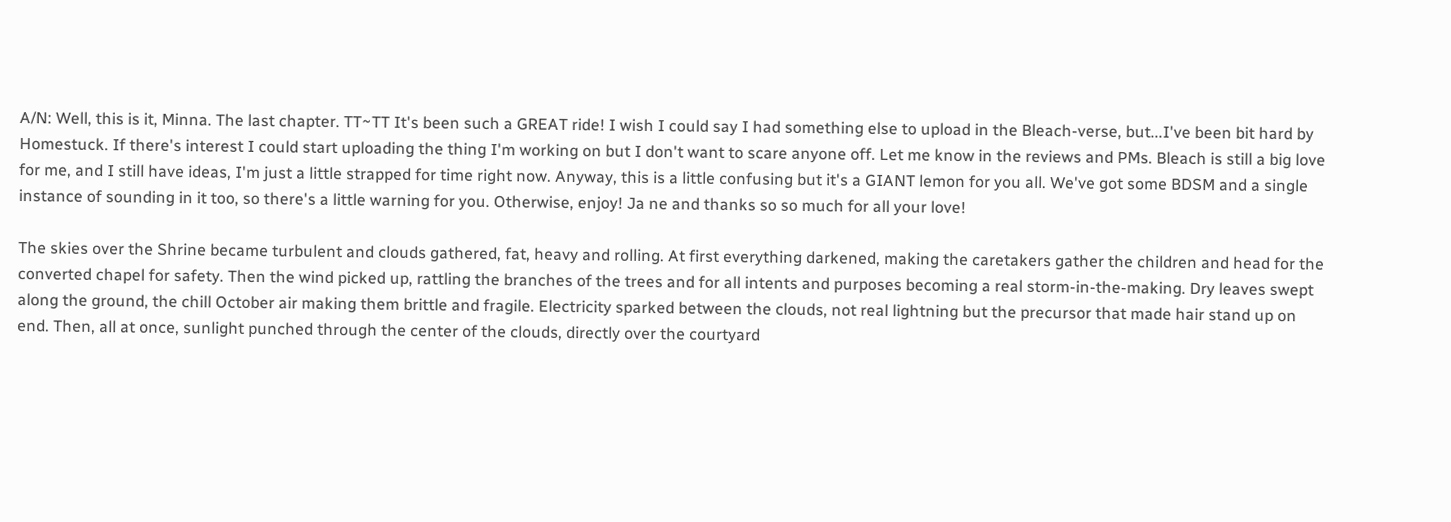A/N: Well, this is it, Minna. The last chapter. TT~TT It's been such a GREAT ride! I wish I could say I had something else to upload in the Bleach-verse, but...I've been bit hard by Homestuck. If there's interest I could start uploading the thing I'm working on but I don't want to scare anyone off. Let me know in the reviews and PMs. Bleach is still a big love for me, and I still have ideas, I'm just a little strapped for time right now. Anyway, this is a little confusing but it's a GIANT lemon for you all. We've got some BDSM and a single instance of sounding in it too, so there's a little warning for you. Otherwise, enjoy! Ja ne and thanks so so much for all your love!

The skies over the Shrine became turbulent and clouds gathered, fat, heavy and rolling. At first everything darkened, making the caretakers gather the children and head for the converted chapel for safety. Then the wind picked up, rattling the branches of the trees and for all intents and purposes becoming a real storm-in-the-making. Dry leaves swept along the ground, the chill October air making them brittle and fragile. Electricity sparked between the clouds, not real lightning but the precursor that made hair stand up on end. Then, all at once, sunlight punched through the center of the clouds, directly over the courtyard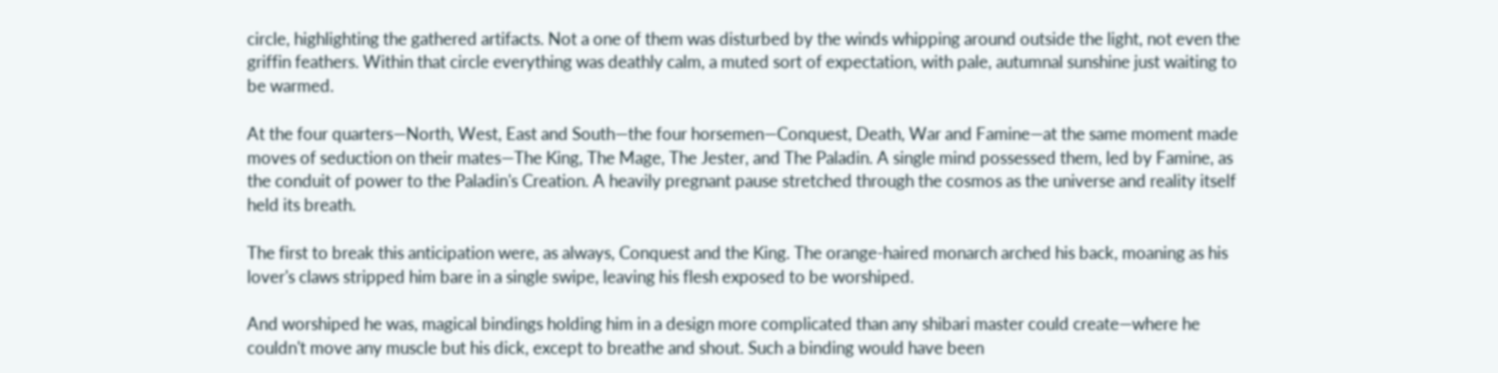circle, highlighting the gathered artifacts. Not a one of them was disturbed by the winds whipping around outside the light, not even the griffin feathers. Within that circle everything was deathly calm, a muted sort of expectation, with pale, autumnal sunshine just waiting to be warmed.

At the four quarters—North, West, East and South—the four horsemen—Conquest, Death, War and Famine—at the same moment made moves of seduction on their mates—The King, The Mage, The Jester, and The Paladin. A single mind possessed them, led by Famine, as the conduit of power to the Paladin's Creation. A heavily pregnant pause stretched through the cosmos as the universe and reality itself held its breath.

The first to break this anticipation were, as always, Conquest and the King. The orange-haired monarch arched his back, moaning as his lover's claws stripped him bare in a single swipe, leaving his flesh exposed to be worshiped.

And worshiped he was, magical bindings holding him in a design more complicated than any shibari master could create—where he couldn't move any muscle but his dick, except to breathe and shout. Such a binding would have been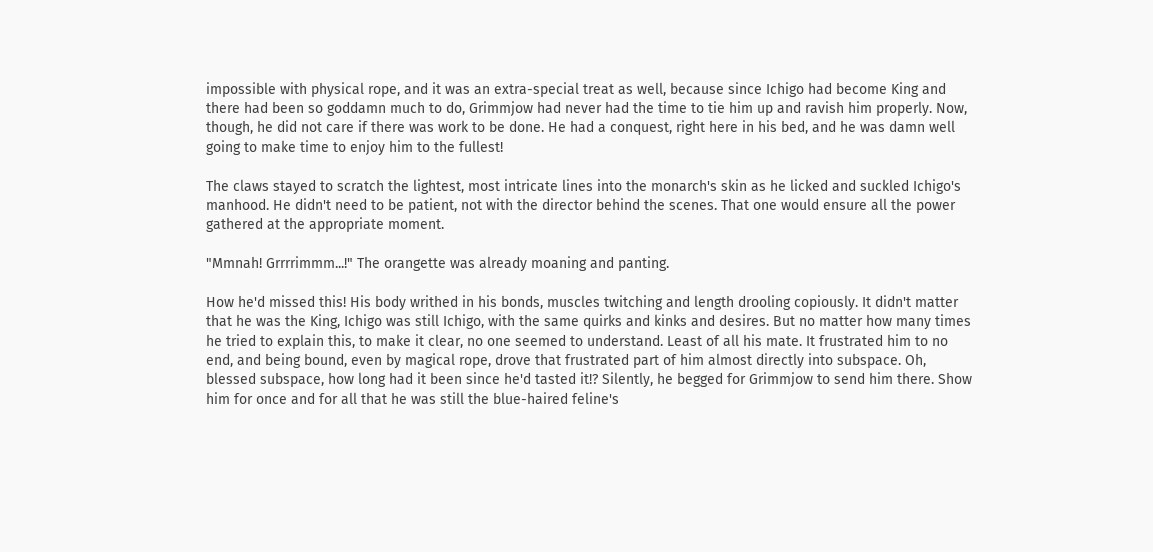impossible with physical rope, and it was an extra-special treat as well, because since Ichigo had become King and there had been so goddamn much to do, Grimmjow had never had the time to tie him up and ravish him properly. Now, though, he did not care if there was work to be done. He had a conquest, right here in his bed, and he was damn well going to make time to enjoy him to the fullest!

The claws stayed to scratch the lightest, most intricate lines into the monarch's skin as he licked and suckled Ichigo's manhood. He didn't need to be patient, not with the director behind the scenes. That one would ensure all the power gathered at the appropriate moment.

"Mmnah! Grrrrimmm...!" The orangette was already moaning and panting.

How he'd missed this! His body writhed in his bonds, muscles twitching and length drooling copiously. It didn't matter that he was the King, Ichigo was still Ichigo, with the same quirks and kinks and desires. But no matter how many times he tried to explain this, to make it clear, no one seemed to understand. Least of all his mate. It frustrated him to no end, and being bound, even by magical rope, drove that frustrated part of him almost directly into subspace. Oh, blessed subspace, how long had it been since he'd tasted it!? Silently, he begged for Grimmjow to send him there. Show him for once and for all that he was still the blue-haired feline's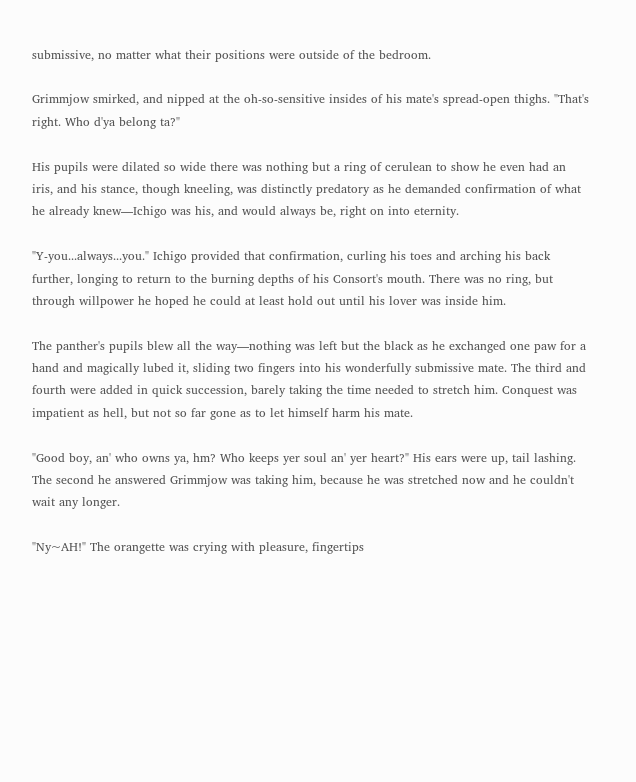submissive, no matter what their positions were outside of the bedroom.

Grimmjow smirked, and nipped at the oh-so-sensitive insides of his mate's spread-open thighs. "That's right. Who d'ya belong ta?"

His pupils were dilated so wide there was nothing but a ring of cerulean to show he even had an iris, and his stance, though kneeling, was distinctly predatory as he demanded confirmation of what he already knew—Ichigo was his, and would always be, right on into eternity.

"Y-you...always...you." Ichigo provided that confirmation, curling his toes and arching his back further, longing to return to the burning depths of his Consort's mouth. There was no ring, but through willpower he hoped he could at least hold out until his lover was inside him.

The panther's pupils blew all the way—nothing was left but the black as he exchanged one paw for a hand and magically lubed it, sliding two fingers into his wonderfully submissive mate. The third and fourth were added in quick succession, barely taking the time needed to stretch him. Conquest was impatient as hell, but not so far gone as to let himself harm his mate.

"Good boy, an' who owns ya, hm? Who keeps yer soul an' yer heart?" His ears were up, tail lashing. The second he answered Grimmjow was taking him, because he was stretched now and he couldn't wait any longer.

"Ny~AH!" The orangette was crying with pleasure, fingertips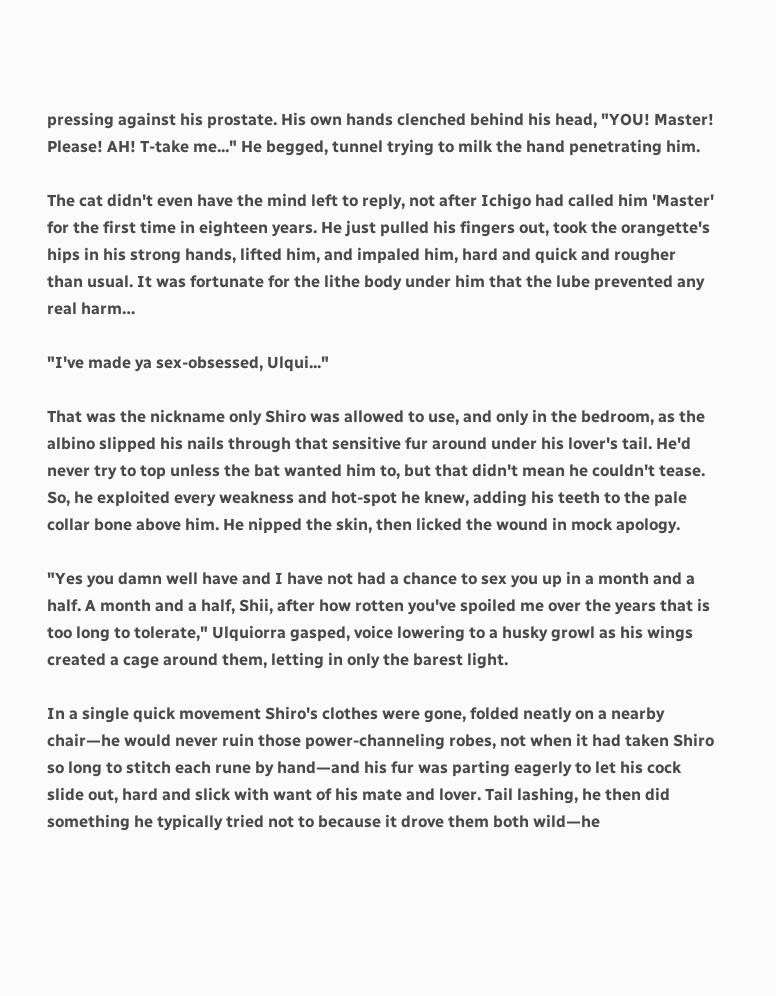pressing against his prostate. His own hands clenched behind his head, "YOU! Master! Please! AH! T-take me..." He begged, tunnel trying to milk the hand penetrating him.

The cat didn't even have the mind left to reply, not after Ichigo had called him 'Master' for the first time in eighteen years. He just pulled his fingers out, took the orangette's hips in his strong hands, lifted him, and impaled him, hard and quick and rougher than usual. It was fortunate for the lithe body under him that the lube prevented any real harm…

"I've made ya sex-obsessed, Ulqui..."

That was the nickname only Shiro was allowed to use, and only in the bedroom, as the albino slipped his nails through that sensitive fur around under his lover's tail. He'd never try to top unless the bat wanted him to, but that didn't mean he couldn't tease. So, he exploited every weakness and hot-spot he knew, adding his teeth to the pale collar bone above him. He nipped the skin, then licked the wound in mock apology.

"Yes you damn well have and I have not had a chance to sex you up in a month and a half. A month and a half, Shii, after how rotten you've spoiled me over the years that is too long to tolerate," Ulquiorra gasped, voice lowering to a husky growl as his wings created a cage around them, letting in only the barest light.

In a single quick movement Shiro's clothes were gone, folded neatly on a nearby chair—he would never ruin those power-channeling robes, not when it had taken Shiro so long to stitch each rune by hand—and his fur was parting eagerly to let his cock slide out, hard and slick with want of his mate and lover. Tail lashing, he then did something he typically tried not to because it drove them both wild—he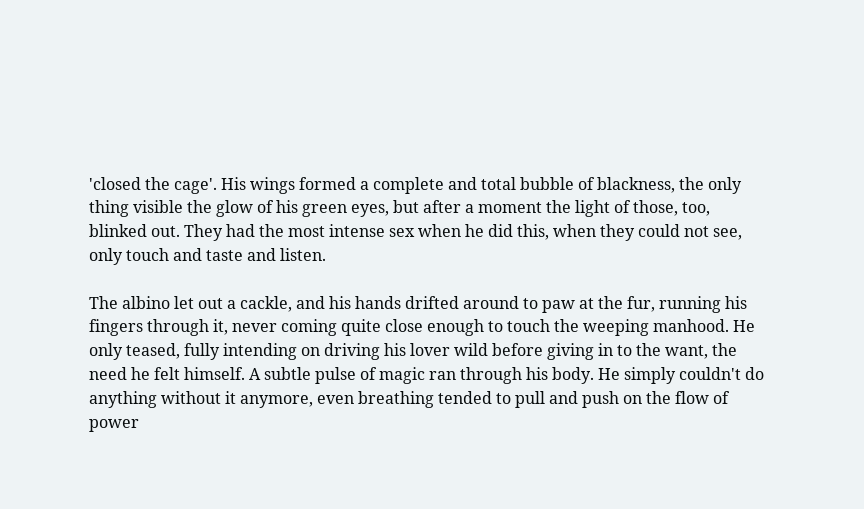'closed the cage'. His wings formed a complete and total bubble of blackness, the only thing visible the glow of his green eyes, but after a moment the light of those, too, blinked out. They had the most intense sex when he did this, when they could not see, only touch and taste and listen.

The albino let out a cackle, and his hands drifted around to paw at the fur, running his fingers through it, never coming quite close enough to touch the weeping manhood. He only teased, fully intending on driving his lover wild before giving in to the want, the need he felt himself. A subtle pulse of magic ran through his body. He simply couldn't do anything without it anymore, even breathing tended to pull and push on the flow of power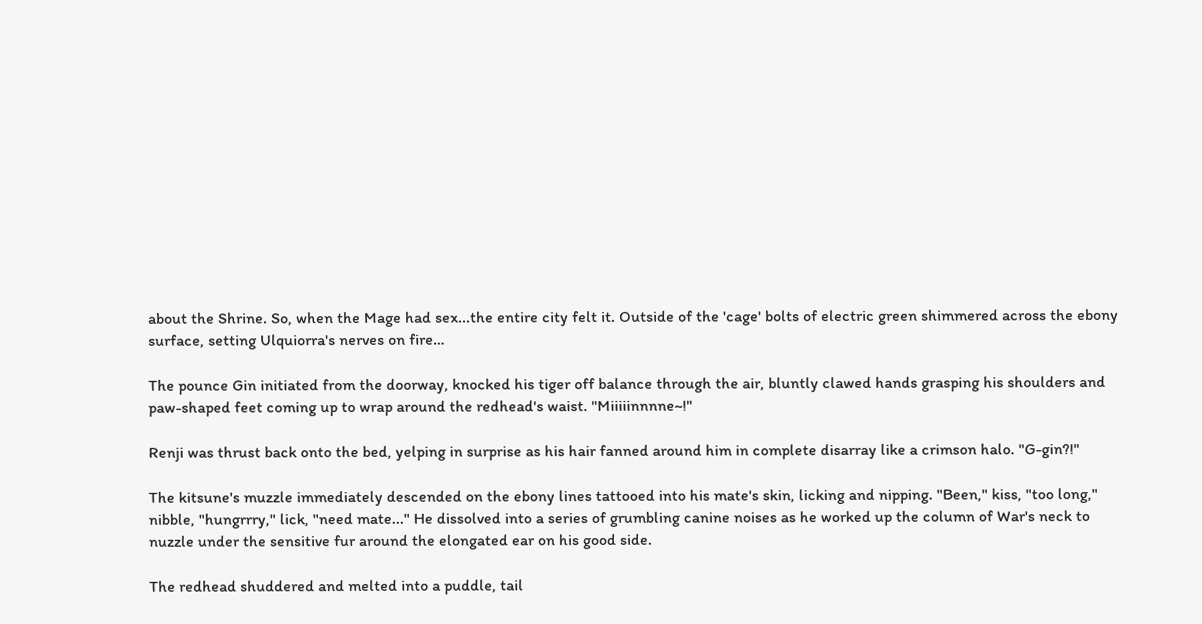about the Shrine. So, when the Mage had sex...the entire city felt it. Outside of the 'cage' bolts of electric green shimmered across the ebony surface, setting Ulquiorra's nerves on fire…

The pounce Gin initiated from the doorway, knocked his tiger off balance through the air, bluntly clawed hands grasping his shoulders and paw-shaped feet coming up to wrap around the redhead's waist. "Miiiiinnnne~!"

Renji was thrust back onto the bed, yelping in surprise as his hair fanned around him in complete disarray like a crimson halo. "G-gin?!"

The kitsune's muzzle immediately descended on the ebony lines tattooed into his mate's skin, licking and nipping. "Been," kiss, "too long," nibble, "hungrrry," lick, "need mate..." He dissolved into a series of grumbling canine noises as he worked up the column of War's neck to nuzzle under the sensitive fur around the elongated ear on his good side.

The redhead shuddered and melted into a puddle, tail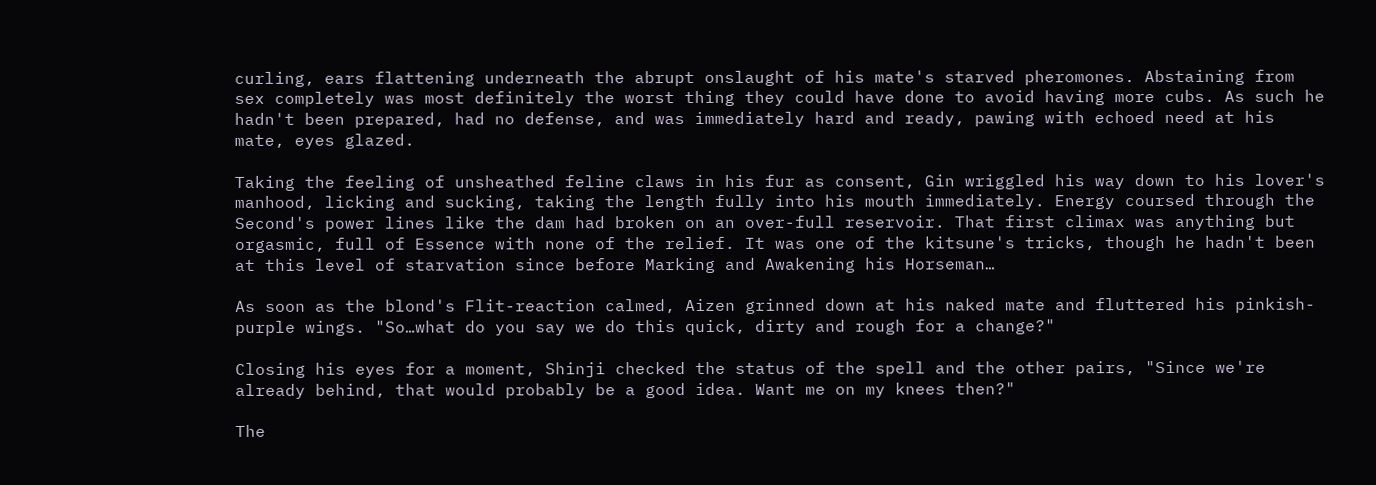curling, ears flattening underneath the abrupt onslaught of his mate's starved pheromones. Abstaining from sex completely was most definitely the worst thing they could have done to avoid having more cubs. As such he hadn't been prepared, had no defense, and was immediately hard and ready, pawing with echoed need at his mate, eyes glazed.

Taking the feeling of unsheathed feline claws in his fur as consent, Gin wriggled his way down to his lover's manhood, licking and sucking, taking the length fully into his mouth immediately. Energy coursed through the Second's power lines like the dam had broken on an over-full reservoir. That first climax was anything but orgasmic, full of Essence with none of the relief. It was one of the kitsune's tricks, though he hadn't been at this level of starvation since before Marking and Awakening his Horseman…

As soon as the blond's Flit-reaction calmed, Aizen grinned down at his naked mate and fluttered his pinkish-purple wings. "So…what do you say we do this quick, dirty and rough for a change?"

Closing his eyes for a moment, Shinji checked the status of the spell and the other pairs, "Since we're already behind, that would probably be a good idea. Want me on my knees then?"

The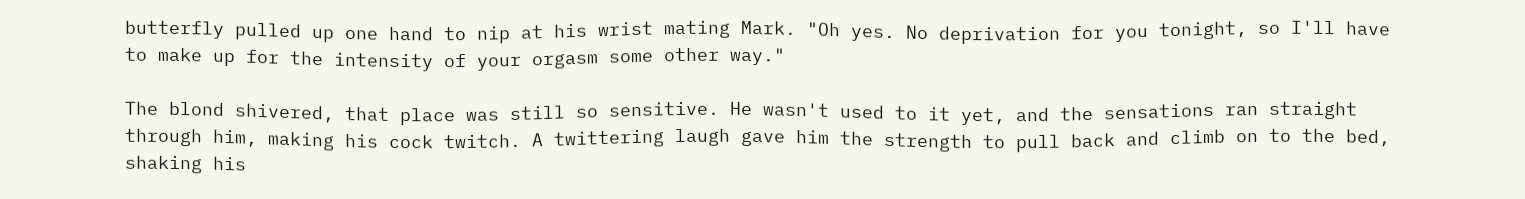butterfly pulled up one hand to nip at his wrist mating Mark. "Oh yes. No deprivation for you tonight, so I'll have to make up for the intensity of your orgasm some other way."

The blond shivered, that place was still so sensitive. He wasn't used to it yet, and the sensations ran straight through him, making his cock twitch. A twittering laugh gave him the strength to pull back and climb on to the bed, shaking his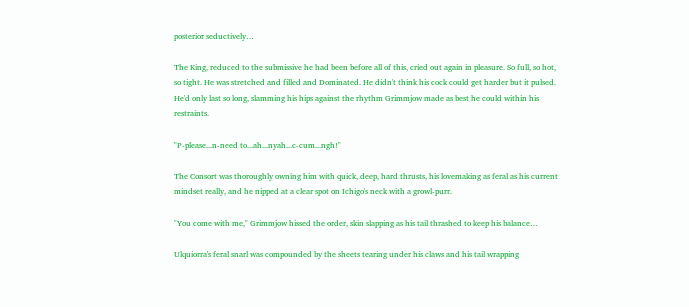posterior seductively…

The King, reduced to the submissive he had been before all of this, cried out again in pleasure. So full, so hot, so tight. He was stretched and filled and Dominated. He didn't think his cock could get harder but it pulsed. He'd only last so long, slamming his hips against the rhythm Grimmjow made as best he could within his restraints.

"P-please...n-need to...ah...nyah...c-cum...ngh!"

The Consort was thoroughly owning him with quick, deep, hard thrusts, his lovemaking as feral as his current mindset really, and he nipped at a clear spot on Ichigo's neck with a growl-purr.

"You come with me," Grimmjow hissed the order, skin slapping as his tail thrashed to keep his balance…

Ulquiorra's feral snarl was compounded by the sheets tearing under his claws and his tail wrapping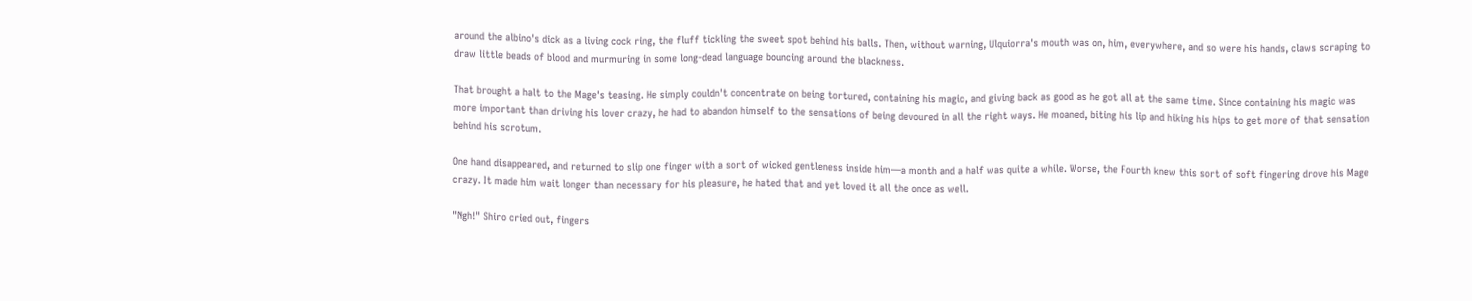around the albino's dick as a living cock ring, the fluff tickling the sweet spot behind his balls. Then, without warning, Ulquiorra's mouth was on, him, everywhere, and so were his hands, claws scraping to draw little beads of blood and murmuring in some long-dead language bouncing around the blackness.

That brought a halt to the Mage's teasing. He simply couldn't concentrate on being tortured, containing his magic, and giving back as good as he got all at the same time. Since containing his magic was more important than driving his lover crazy, he had to abandon himself to the sensations of being devoured in all the right ways. He moaned, biting his lip and hiking his hips to get more of that sensation behind his scrotum.

One hand disappeared, and returned to slip one finger with a sort of wicked gentleness inside him—a month and a half was quite a while. Worse, the Fourth knew this sort of soft fingering drove his Mage crazy. It made him wait longer than necessary for his pleasure, he hated that and yet loved it all the once as well.

"Ngh!" Shiro cried out, fingers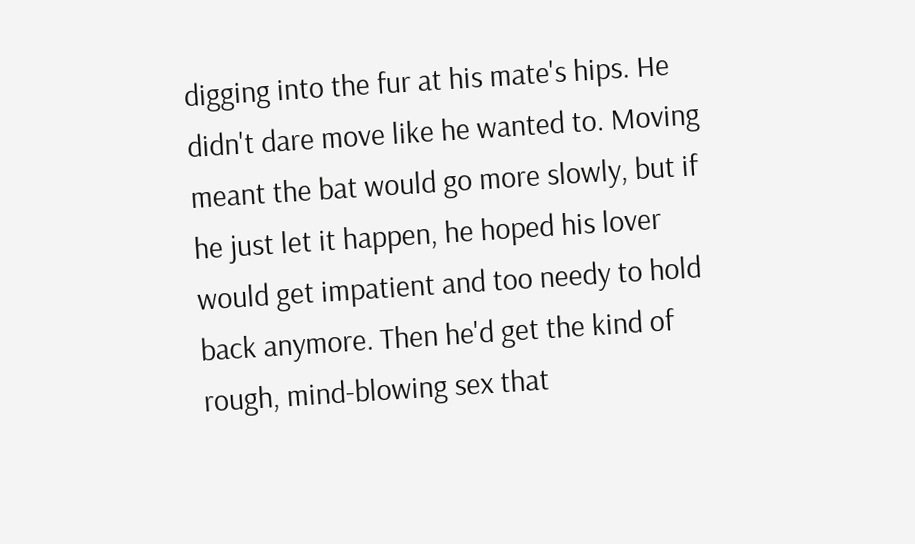digging into the fur at his mate's hips. He didn't dare move like he wanted to. Moving meant the bat would go more slowly, but if he just let it happen, he hoped his lover would get impatient and too needy to hold back anymore. Then he'd get the kind of rough, mind-blowing sex that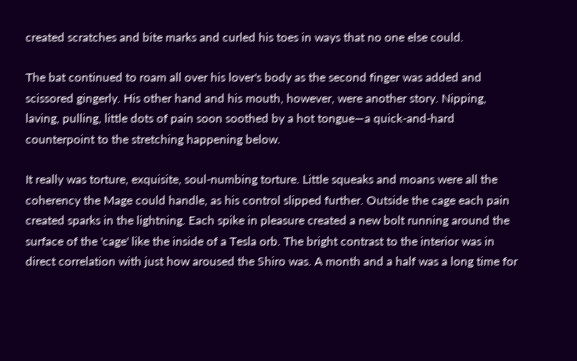created scratches and bite marks and curled his toes in ways that no one else could.

The bat continued to roam all over his lover's body as the second finger was added and scissored gingerly. His other hand and his mouth, however, were another story. Nipping, laving, pulling, little dots of pain soon soothed by a hot tongue—a quick-and-hard counterpoint to the stretching happening below.

It really was torture, exquisite, soul-numbing torture. Little squeaks and moans were all the coherency the Mage could handle, as his control slipped further. Outside the cage each pain created sparks in the lightning. Each spike in pleasure created a new bolt running around the surface of the 'cage' like the inside of a Tesla orb. The bright contrast to the interior was in direct correlation with just how aroused the Shiro was. A month and a half was a long time for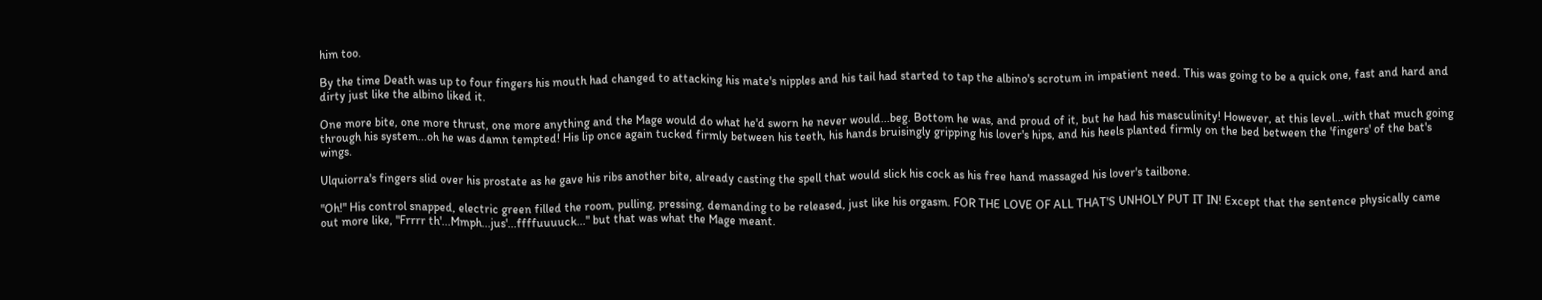him too.

By the time Death was up to four fingers his mouth had changed to attacking his mate's nipples and his tail had started to tap the albino's scrotum in impatient need. This was going to be a quick one, fast and hard and dirty just like the albino liked it.

One more bite, one more thrust, one more anything and the Mage would do what he'd sworn he never would...beg. Bottom he was, and proud of it, but he had his masculinity! However, at this level...with that much going through his system...oh he was damn tempted! His lip once again tucked firmly between his teeth, his hands bruisingly gripping his lover's hips, and his heels planted firmly on the bed between the 'fingers' of the bat's wings.

Ulquiorra's fingers slid over his prostate as he gave his ribs another bite, already casting the spell that would slick his cock as his free hand massaged his lover's tailbone.

"Oh!" His control snapped, electric green filled the room, pulling, pressing, demanding to be released, just like his orgasm. FOR THE LOVE OF ALL THAT'S UNHOLY PUT IT IN! Except that the sentence physically came out more like, "Frrrr th'...Mmph...jus'...ffffuuuuck..." but that was what the Mage meant.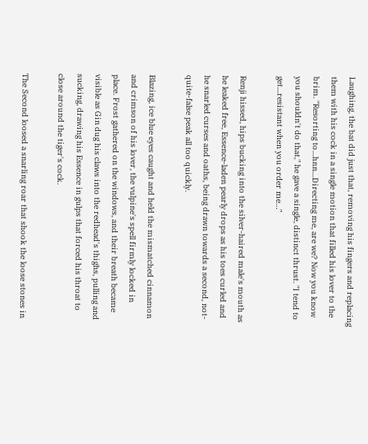Laughing, the bat did just that, removing his fingers and replacing them with his cock in a single motion that filled his lover to the brim. "Resorting to...hnn...Directing me, are we? Now you know you shouldn't do that," he gave a single, distinct thrust. "I tend to get...resistant when you order me…"

Renji hissed, hips bucking into the silver-haired male's mouth as he leaked free, Essence-laden pearly drops as his toes curled and he snarled curses and oaths, being drawn towards a second, not-quite-false peak all too quickly.

Blazing, ice blue eyes caught and held the mismatched cinnamon and crimson of his lover, the vulpine's spell firmly locked in place. Frost gathered on the windows, and their breath became visible as Gin dug his claws into the redhead's thighs, pulling and sucking, drawing his Essence in gulps that forced his throat to close around the tiger's cock.

The Second loosed a snarling roar that shook the loose stones in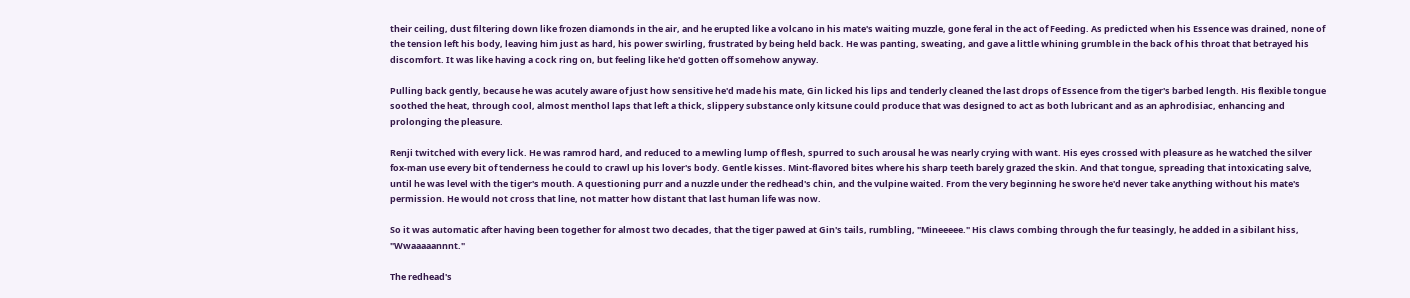their ceiling, dust filtering down like frozen diamonds in the air, and he erupted like a volcano in his mate's waiting muzzle, gone feral in the act of Feeding. As predicted when his Essence was drained, none of the tension left his body, leaving him just as hard, his power swirling, frustrated by being held back. He was panting, sweating, and gave a little whining grumble in the back of his throat that betrayed his discomfort. It was like having a cock ring on, but feeling like he'd gotten off somehow anyway.

Pulling back gently, because he was acutely aware of just how sensitive he'd made his mate, Gin licked his lips and tenderly cleaned the last drops of Essence from the tiger's barbed length. His flexible tongue soothed the heat, through cool, almost menthol laps that left a thick, slippery substance only kitsune could produce that was designed to act as both lubricant and as an aphrodisiac, enhancing and prolonging the pleasure.

Renji twitched with every lick. He was ramrod hard, and reduced to a mewling lump of flesh, spurred to such arousal he was nearly crying with want. His eyes crossed with pleasure as he watched the silver fox-man use every bit of tenderness he could to crawl up his lover's body. Gentle kisses. Mint-flavored bites where his sharp teeth barely grazed the skin. And that tongue, spreading that intoxicating salve, until he was level with the tiger's mouth. A questioning purr and a nuzzle under the redhead's chin, and the vulpine waited. From the very beginning he swore he'd never take anything without his mate's permission. He would not cross that line, not matter how distant that last human life was now.

So it was automatic after having been together for almost two decades, that the tiger pawed at Gin's tails, rumbling, "Mineeeee." His claws combing through the fur teasingly, he added in a sibilant hiss, "Wwaaaaannnt."

The redhead's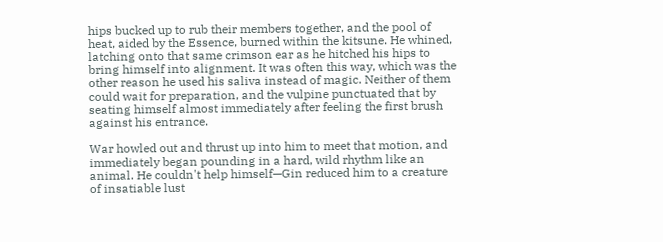hips bucked up to rub their members together, and the pool of heat, aided by the Essence, burned within the kitsune. He whined, latching onto that same crimson ear as he hitched his hips to bring himself into alignment. It was often this way, which was the other reason he used his saliva instead of magic. Neither of them could wait for preparation, and the vulpine punctuated that by seating himself almost immediately after feeling the first brush against his entrance.

War howled out and thrust up into him to meet that motion, and immediately began pounding in a hard, wild rhythm like an animal. He couldn't help himself—Gin reduced him to a creature of insatiable lust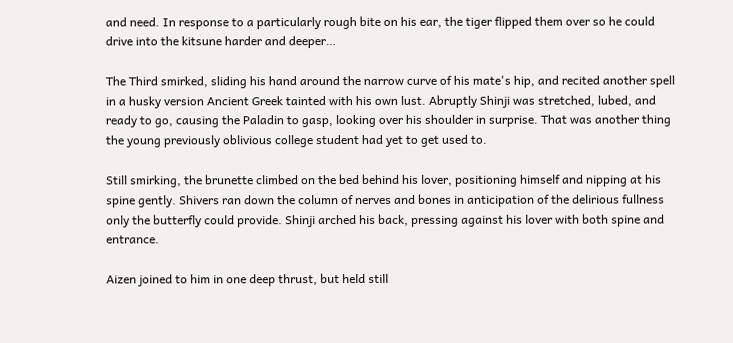and need. In response to a particularly rough bite on his ear, the tiger flipped them over so he could drive into the kitsune harder and deeper…

The Third smirked, sliding his hand around the narrow curve of his mate's hip, and recited another spell in a husky version Ancient Greek tainted with his own lust. Abruptly Shinji was stretched, lubed, and ready to go, causing the Paladin to gasp, looking over his shoulder in surprise. That was another thing the young previously oblivious college student had yet to get used to.

Still smirking, the brunette climbed on the bed behind his lover, positioning himself and nipping at his spine gently. Shivers ran down the column of nerves and bones in anticipation of the delirious fullness only the butterfly could provide. Shinji arched his back, pressing against his lover with both spine and entrance.

Aizen joined to him in one deep thrust, but held still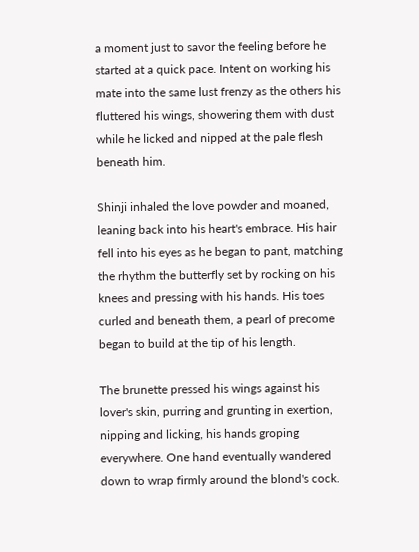a moment just to savor the feeling before he started at a quick pace. Intent on working his mate into the same lust frenzy as the others his fluttered his wings, showering them with dust while he licked and nipped at the pale flesh beneath him.

Shinji inhaled the love powder and moaned, leaning back into his heart's embrace. His hair fell into his eyes as he began to pant, matching the rhythm the butterfly set by rocking on his knees and pressing with his hands. His toes curled and beneath them, a pearl of precome began to build at the tip of his length.

The brunette pressed his wings against his lover's skin, purring and grunting in exertion, nipping and licking, his hands groping everywhere. One hand eventually wandered down to wrap firmly around the blond's cock.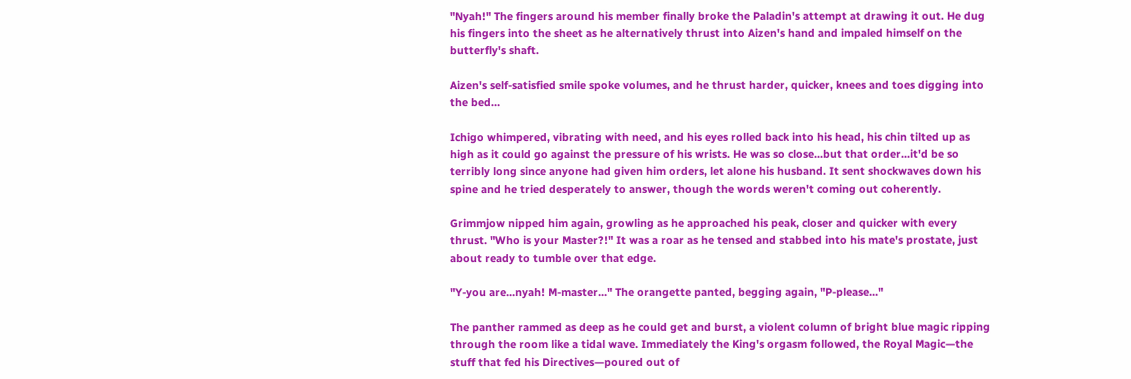"Nyah!" The fingers around his member finally broke the Paladin's attempt at drawing it out. He dug his fingers into the sheet as he alternatively thrust into Aizen's hand and impaled himself on the butterfly's shaft.

Aizen's self-satisfied smile spoke volumes, and he thrust harder, quicker, knees and toes digging into the bed…

Ichigo whimpered, vibrating with need, and his eyes rolled back into his head, his chin tilted up as high as it could go against the pressure of his wrists. He was so close...but that order...it'd be so terribly long since anyone had given him orders, let alone his husband. It sent shockwaves down his spine and he tried desperately to answer, though the words weren't coming out coherently.

Grimmjow nipped him again, growling as he approached his peak, closer and quicker with every thrust. "Who is your Master?!" It was a roar as he tensed and stabbed into his mate's prostate, just about ready to tumble over that edge.

"Y-you are...nyah! M-master..." The orangette panted, begging again, "P-please..."

The panther rammed as deep as he could get and burst, a violent column of bright blue magic ripping through the room like a tidal wave. Immediately the King's orgasm followed, the Royal Magic—the stuff that fed his Directives—poured out of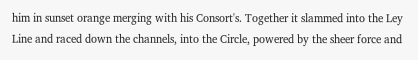him in sunset orange merging with his Consort's. Together it slammed into the Ley Line and raced down the channels, into the Circle, powered by the sheer force and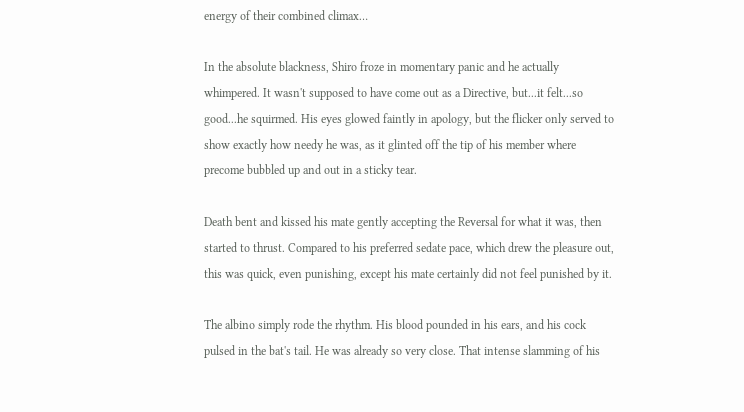energy of their combined climax…

In the absolute blackness, Shiro froze in momentary panic and he actually whimpered. It wasn't supposed to have come out as a Directive, but...it felt...so good...he squirmed. His eyes glowed faintly in apology, but the flicker only served to show exactly how needy he was, as it glinted off the tip of his member where precome bubbled up and out in a sticky tear.

Death bent and kissed his mate gently accepting the Reversal for what it was, then started to thrust. Compared to his preferred sedate pace, which drew the pleasure out, this was quick, even punishing, except his mate certainly did not feel punished by it.

The albino simply rode the rhythm. His blood pounded in his ears, and his cock pulsed in the bat's tail. He was already so very close. That intense slamming of his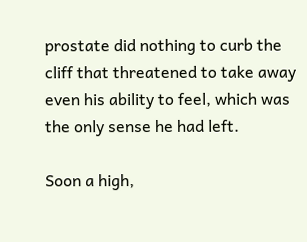prostate did nothing to curb the cliff that threatened to take away even his ability to feel, which was the only sense he had left.

Soon a high,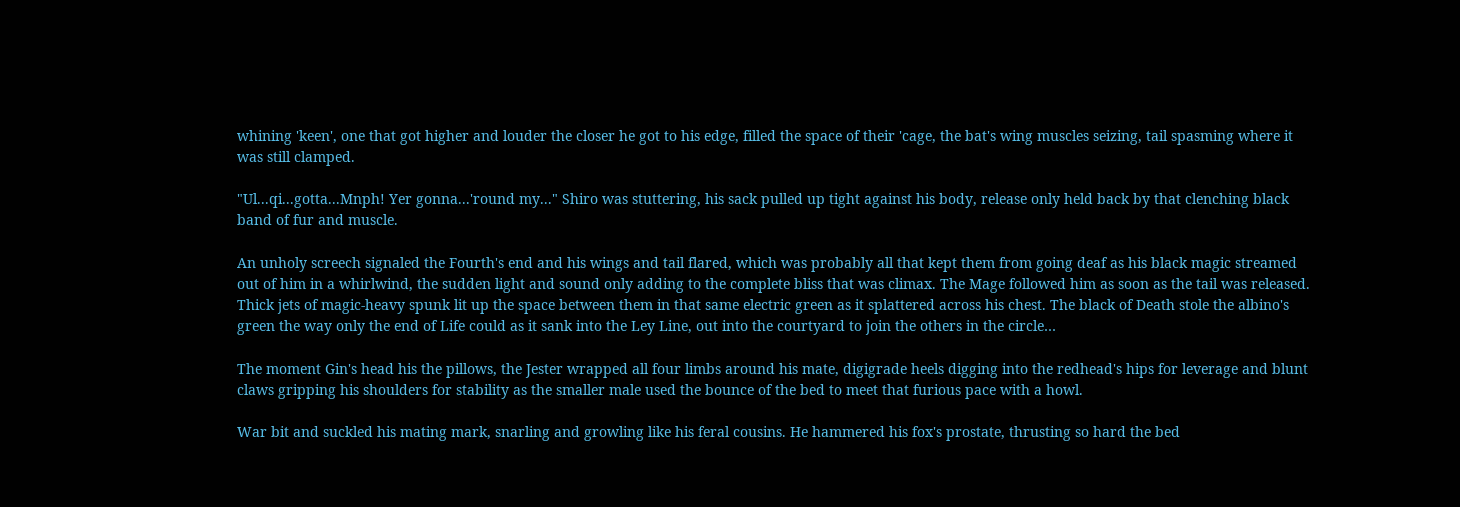whining 'keen', one that got higher and louder the closer he got to his edge, filled the space of their 'cage, the bat's wing muscles seizing, tail spasming where it was still clamped.

"Ul...qi...gotta...Mnph! Yer gonna...'round my..." Shiro was stuttering, his sack pulled up tight against his body, release only held back by that clenching black band of fur and muscle.

An unholy screech signaled the Fourth's end and his wings and tail flared, which was probably all that kept them from going deaf as his black magic streamed out of him in a whirlwind, the sudden light and sound only adding to the complete bliss that was climax. The Mage followed him as soon as the tail was released. Thick jets of magic-heavy spunk lit up the space between them in that same electric green as it splattered across his chest. The black of Death stole the albino's green the way only the end of Life could as it sank into the Ley Line, out into the courtyard to join the others in the circle…

The moment Gin's head his the pillows, the Jester wrapped all four limbs around his mate, digigrade heels digging into the redhead's hips for leverage and blunt claws gripping his shoulders for stability as the smaller male used the bounce of the bed to meet that furious pace with a howl.

War bit and suckled his mating mark, snarling and growling like his feral cousins. He hammered his fox's prostate, thrusting so hard the bed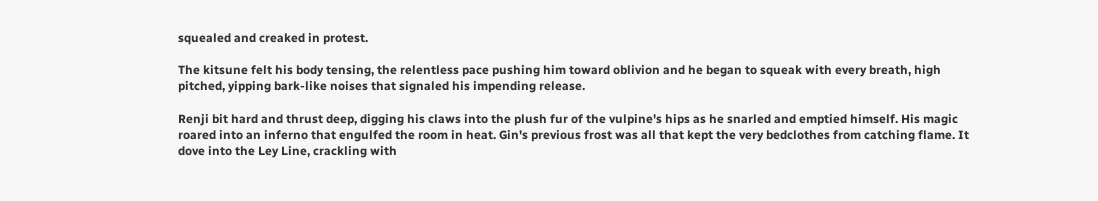squealed and creaked in protest.

The kitsune felt his body tensing, the relentless pace pushing him toward oblivion and he began to squeak with every breath, high pitched, yipping bark-like noises that signaled his impending release.

Renji bit hard and thrust deep, digging his claws into the plush fur of the vulpine's hips as he snarled and emptied himself. His magic roared into an inferno that engulfed the room in heat. Gin's previous frost was all that kept the very bedclothes from catching flame. It dove into the Ley Line, crackling with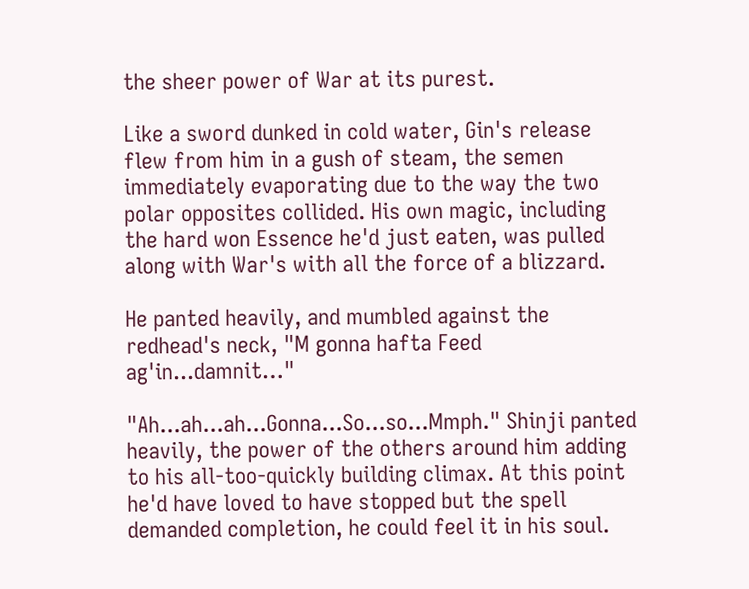the sheer power of War at its purest.

Like a sword dunked in cold water, Gin's release flew from him in a gush of steam, the semen immediately evaporating due to the way the two polar opposites collided. His own magic, including the hard won Essence he'd just eaten, was pulled along with War's with all the force of a blizzard.

He panted heavily, and mumbled against the redhead's neck, "M gonna hafta Feed ag'in...damnit…"

"Ah...ah...ah...Gonna...So...so...Mmph." Shinji panted heavily, the power of the others around him adding to his all-too-quickly building climax. At this point he'd have loved to have stopped but the spell demanded completion, he could feel it in his soul.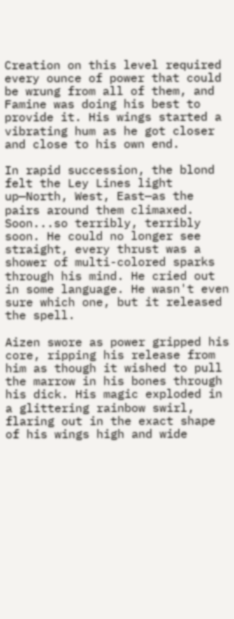Creation on this level required every ounce of power that could be wrung from all of them, and Famine was doing his best to provide it. His wings started a vibrating hum as he got closer and close to his own end.

In rapid succession, the blond felt the Ley Lines light up—North, West, East—as the pairs around them climaxed. Soon...so terribly, terribly soon. He could no longer see straight, every thrust was a shower of multi-colored sparks through his mind. He cried out in some language. He wasn't even sure which one, but it released the spell.

Aizen swore as power gripped his core, ripping his release from him as though it wished to pull the marrow in his bones through his dick. His magic exploded in a glittering rainbow swirl, flaring out in the exact shape of his wings high and wide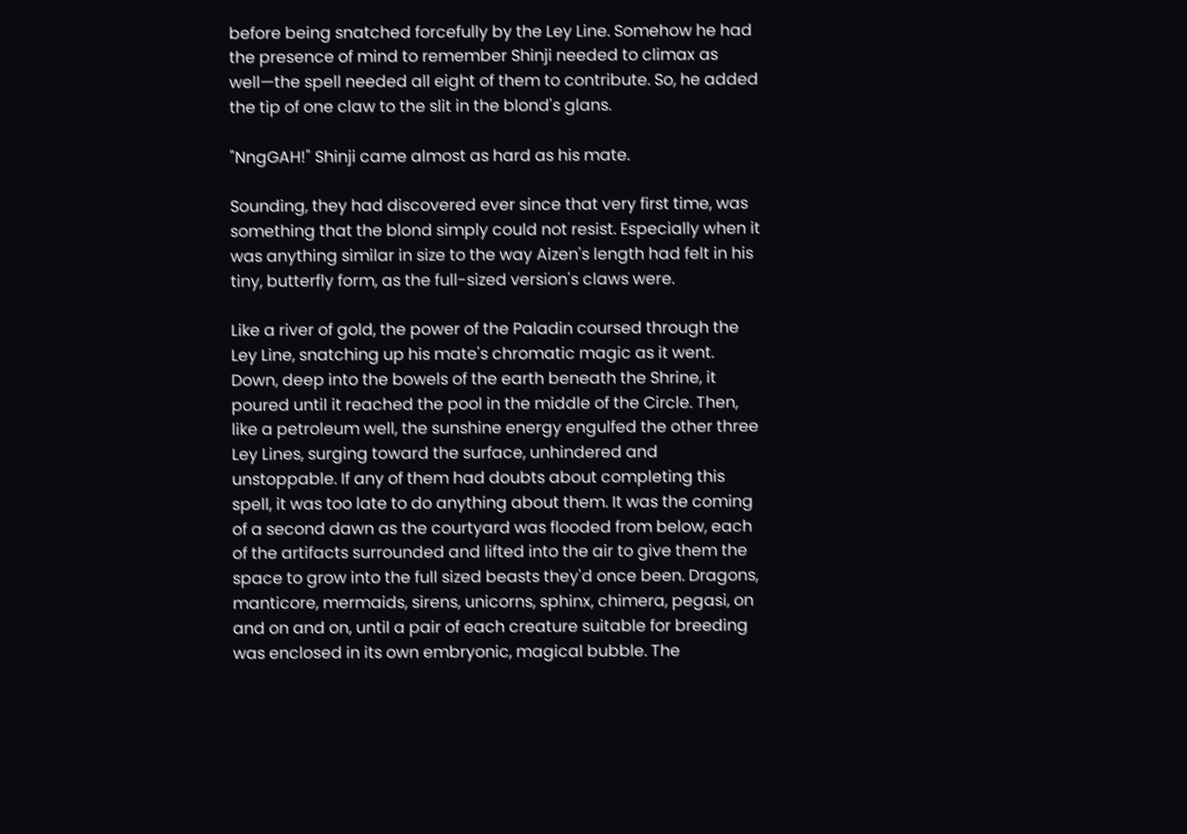before being snatched forcefully by the Ley Line. Somehow he had the presence of mind to remember Shinji needed to climax as well—the spell needed all eight of them to contribute. So, he added the tip of one claw to the slit in the blond's glans.

"NngGAH!" Shinji came almost as hard as his mate.

Sounding, they had discovered ever since that very first time, was something that the blond simply could not resist. Especially when it was anything similar in size to the way Aizen's length had felt in his tiny, butterfly form, as the full-sized version's claws were.

Like a river of gold, the power of the Paladin coursed through the Ley Line, snatching up his mate's chromatic magic as it went. Down, deep into the bowels of the earth beneath the Shrine, it poured until it reached the pool in the middle of the Circle. Then, like a petroleum well, the sunshine energy engulfed the other three Ley Lines, surging toward the surface, unhindered and unstoppable. If any of them had doubts about completing this spell, it was too late to do anything about them. It was the coming of a second dawn as the courtyard was flooded from below, each of the artifacts surrounded and lifted into the air to give them the space to grow into the full sized beasts they'd once been. Dragons, manticore, mermaids, sirens, unicorns, sphinx, chimera, pegasi, on and on and on, until a pair of each creature suitable for breeding was enclosed in its own embryonic, magical bubble. The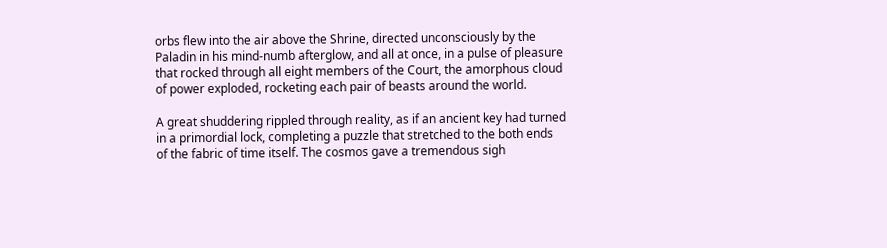orbs flew into the air above the Shrine, directed unconsciously by the Paladin in his mind-numb afterglow, and all at once, in a pulse of pleasure that rocked through all eight members of the Court, the amorphous cloud of power exploded, rocketing each pair of beasts around the world.

A great shuddering rippled through reality, as if an ancient key had turned in a primordial lock, completing a puzzle that stretched to the both ends of the fabric of time itself. The cosmos gave a tremendous sigh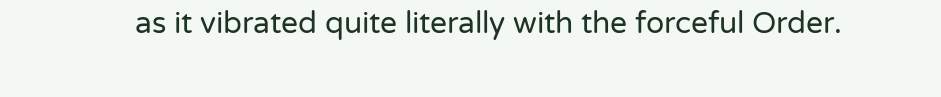as it vibrated quite literally with the forceful Order.